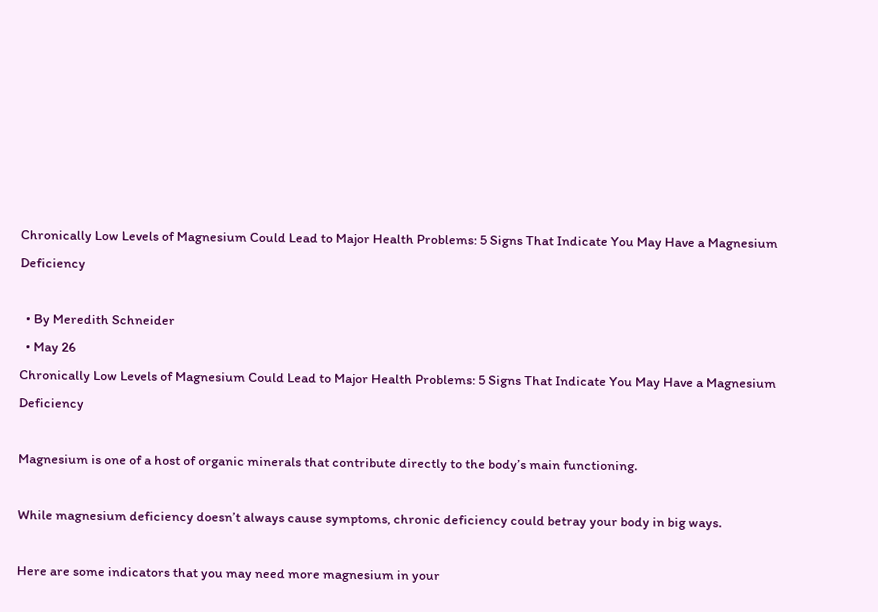Chronically Low Levels of Magnesium Could Lead to Major Health Problems: 5 Signs That Indicate You May Have a Magnesium Deficiency

  • By Meredith Schneider
  • May 26
Chronically Low Levels of Magnesium Could Lead to Major Health Problems: 5 Signs That Indicate You May Have a Magnesium Deficiency

Magnesium is one of a host of organic minerals that contribute directly to the body’s main functioning.

While magnesium deficiency doesn’t always cause symptoms, chronic deficiency could betray your body in big ways.

Here are some indicators that you may need more magnesium in your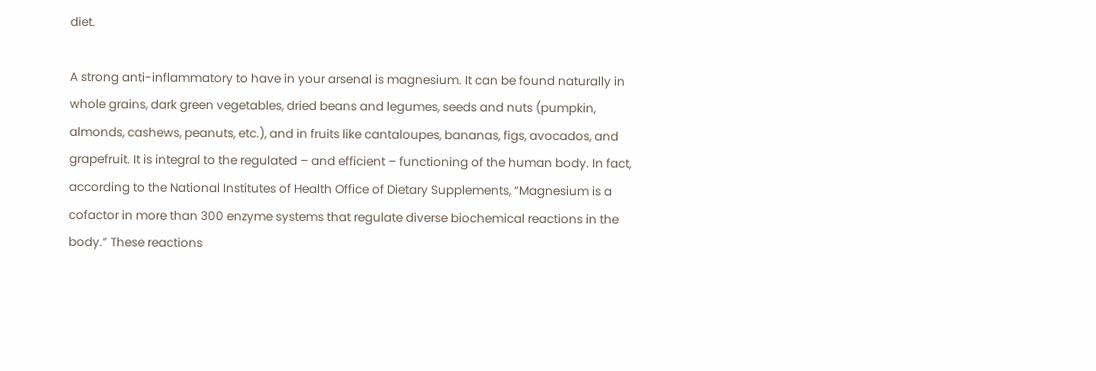diet.

A strong anti-inflammatory to have in your arsenal is magnesium. It can be found naturally in whole grains, dark green vegetables, dried beans and legumes, seeds and nuts (pumpkin, almonds, cashews, peanuts, etc.), and in fruits like cantaloupes, bananas, figs, avocados, and grapefruit. It is integral to the regulated – and efficient – functioning of the human body. In fact, according to the National Institutes of Health Office of Dietary Supplements, “Magnesium is a cofactor in more than 300 enzyme systems that regulate diverse biochemical reactions in the body.” These reactions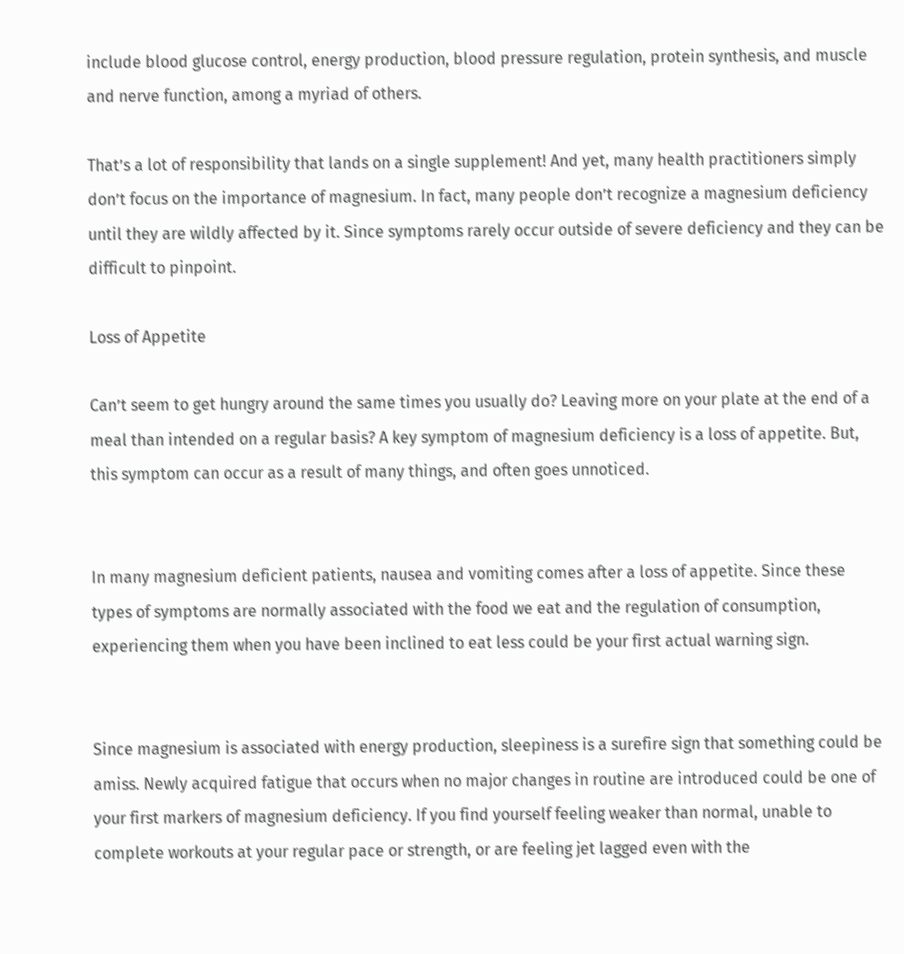include blood glucose control, energy production, blood pressure regulation, protein synthesis, and muscle and nerve function, among a myriad of others.

That’s a lot of responsibility that lands on a single supplement! And yet, many health practitioners simply don’t focus on the importance of magnesium. In fact, many people don’t recognize a magnesium deficiency until they are wildly affected by it. Since symptoms rarely occur outside of severe deficiency and they can be difficult to pinpoint.

Loss of Appetite

Can’t seem to get hungry around the same times you usually do? Leaving more on your plate at the end of a meal than intended on a regular basis? A key symptom of magnesium deficiency is a loss of appetite. But, this symptom can occur as a result of many things, and often goes unnoticed.


In many magnesium deficient patients, nausea and vomiting comes after a loss of appetite. Since these types of symptoms are normally associated with the food we eat and the regulation of consumption, experiencing them when you have been inclined to eat less could be your first actual warning sign.


Since magnesium is associated with energy production, sleepiness is a surefire sign that something could be amiss. Newly acquired fatigue that occurs when no major changes in routine are introduced could be one of your first markers of magnesium deficiency. If you find yourself feeling weaker than normal, unable to complete workouts at your regular pace or strength, or are feeling jet lagged even with the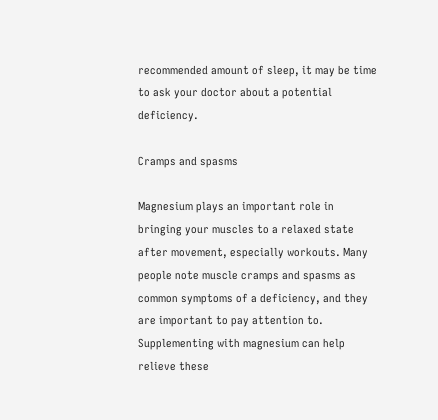recommended amount of sleep, it may be time to ask your doctor about a potential deficiency.

Cramps and spasms

Magnesium plays an important role in bringing your muscles to a relaxed state after movement, especially workouts. Many people note muscle cramps and spasms as common symptoms of a deficiency, and they are important to pay attention to. Supplementing with magnesium can help relieve these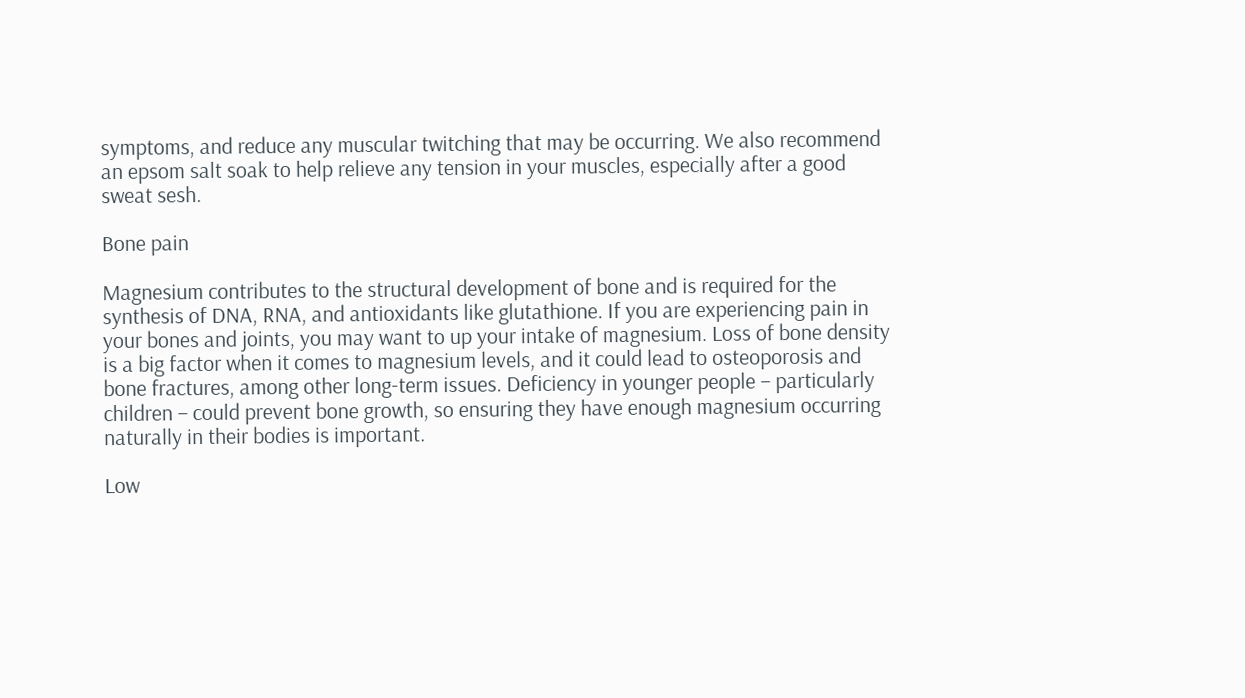symptoms, and reduce any muscular twitching that may be occurring. We also recommend an epsom salt soak to help relieve any tension in your muscles, especially after a good sweat sesh.

Bone pain

Magnesium contributes to the structural development of bone and is required for the synthesis of DNA, RNA, and antioxidants like glutathione. If you are experiencing pain in your bones and joints, you may want to up your intake of magnesium. Loss of bone density is a big factor when it comes to magnesium levels, and it could lead to osteoporosis and bone fractures, among other long-term issues. Deficiency in younger people – particularly children – could prevent bone growth, so ensuring they have enough magnesium occurring naturally in their bodies is important.

Low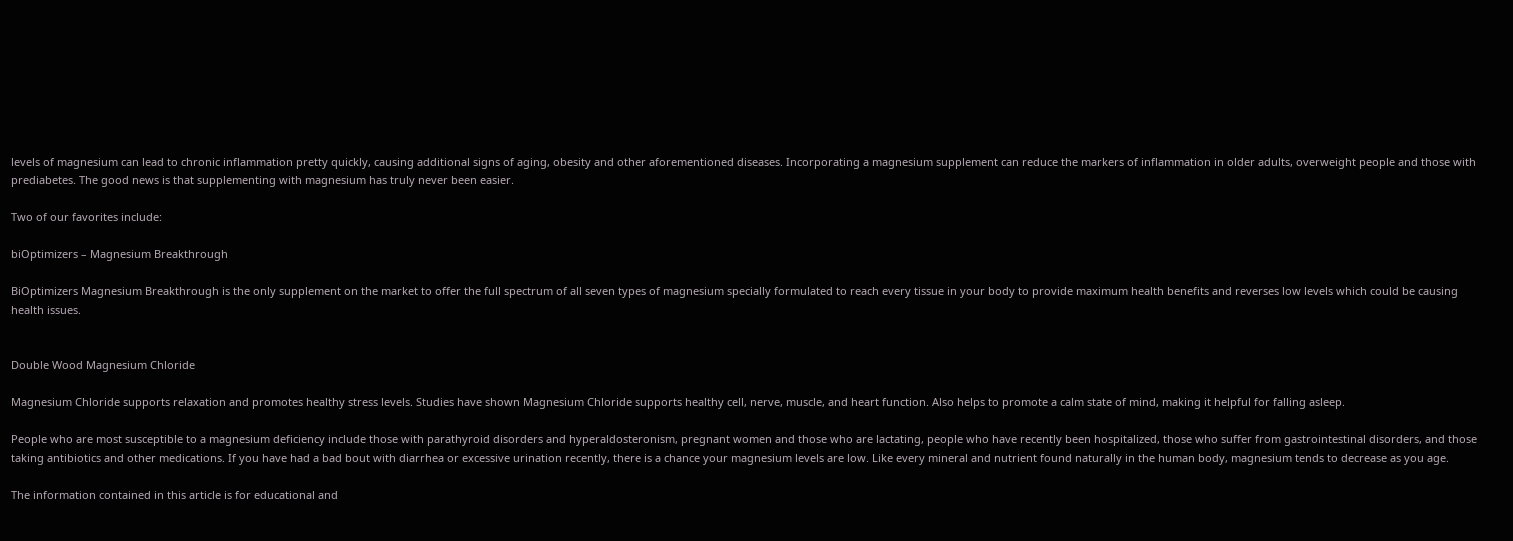levels of magnesium can lead to chronic inflammation pretty quickly, causing additional signs of aging, obesity and other aforementioned diseases. Incorporating a magnesium supplement can reduce the markers of inflammation in older adults, overweight people and those with prediabetes. The good news is that supplementing with magnesium has truly never been easier.

Two of our favorites include:

biOptimizers – Magnesium Breakthrough

BiOptimizers Magnesium Breakthrough is the only supplement on the market to offer the full spectrum of all seven types of magnesium specially formulated to reach every tissue in your body to provide maximum health benefits and reverses low levels which could be causing health issues.


Double Wood Magnesium Chloride

Magnesium Chloride supports relaxation and promotes healthy stress levels. Studies have shown Magnesium Chloride supports healthy cell, nerve, muscle, and heart function. Also helps to promote a calm state of mind, making it helpful for falling asleep.

People who are most susceptible to a magnesium deficiency include those with parathyroid disorders and hyperaldosteronism, pregnant women and those who are lactating, people who have recently been hospitalized, those who suffer from gastrointestinal disorders, and those taking antibiotics and other medications. If you have had a bad bout with diarrhea or excessive urination recently, there is a chance your magnesium levels are low. Like every mineral and nutrient found naturally in the human body, magnesium tends to decrease as you age.

The information contained in this article is for educational and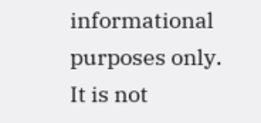informational purposes only. It is not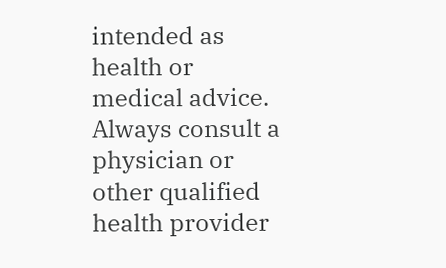intended as health or medical advice. Always consult a physician or other qualified health provider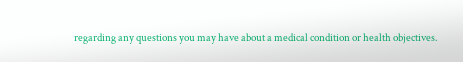regarding any questions you may have about a medical condition or health objectives.